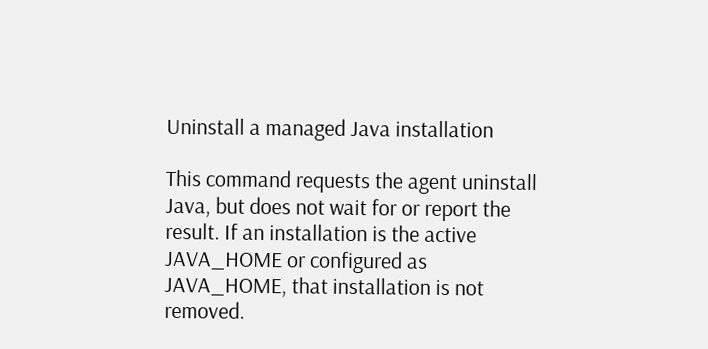Uninstall a managed Java installation

This command requests the agent uninstall Java, but does not wait for or report the result. If an installation is the active JAVA_HOME or configured as JAVA_HOME, that installation is not removed.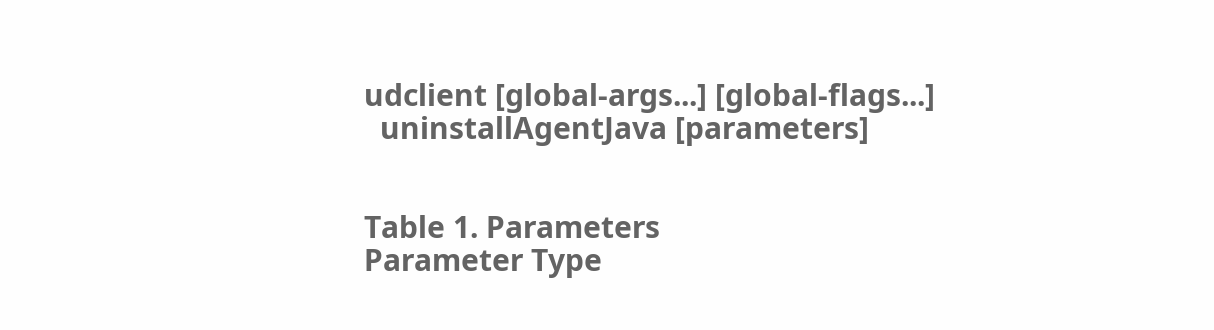udclient [global-args...] [global-flags...]
  uninstallAgentJava [parameters]


Table 1. Parameters
Parameter Type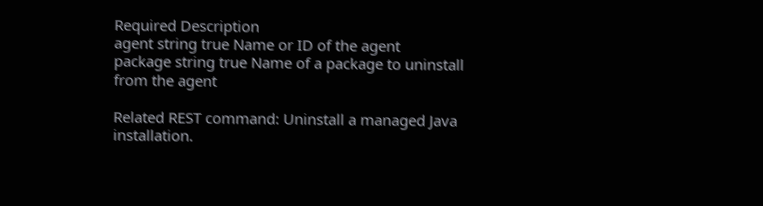Required Description
agent string true Name or ID of the agent
package string true Name of a package to uninstall from the agent

Related REST command: Uninstall a managed Java installation.